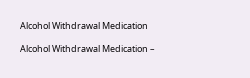Alcohol Withdrawal Medication

Alcohol Withdrawal Medication –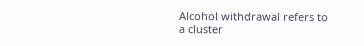Alcohol withdrawal refers to a cluster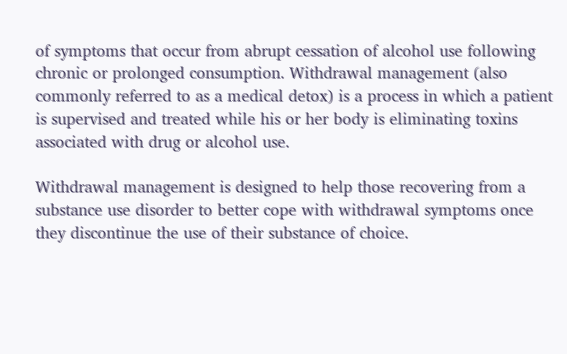of symptoms that occur from abrupt cessation of alcohol use following chronic or prolonged consumption. Withdrawal management (also commonly referred to as a medical detox) is a process in which a patient is supervised and treated while his or her body is eliminating toxins associated with drug or alcohol use.

Withdrawal management is designed to help those recovering from a substance use disorder to better cope with withdrawal symptoms once they discontinue the use of their substance of choice.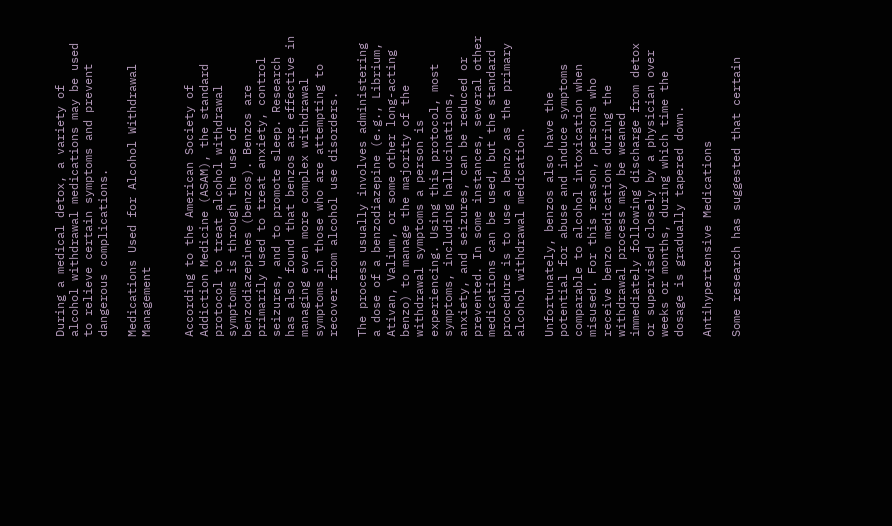During a medical detox, a variety of alcohol withdrawal medications may be used to relieve certain symptoms and prevent dangerous complications.

Medications Used for Alcohol Withdrawal Management


According to the American Society of Addiction Medicine (ASAM), the standard protocol to treat alcohol withdrawal symptoms is through the use of benzodiazepines (benzos). Benzos are primarily used to treat anxiety, control seizures, and to promote sleep. Research has also found that benzos are effective in managing even more complex withdrawal symptoms in those who are attempting to recover from alcohol use disorders.

The process usually involves administering a dose of a benzodiazepine (e.g., Librium, Ativan, Valium, or some other long-acting benzo) to manage the majority of the withdrawal symptoms a person is experiencing. Using this protocol, most symptoms, including hallucinations, anxiety, and seizures, can be reduced or prevented. In some instances, several other medications can be used, but the standard procedure is to use a benzo as the primary alcohol withdrawal medication.

Unfortunately, benzos also have the potential for abuse and induce symptoms comparable to alcohol intoxication when misused. For this reason, persons who receive benzo medications during the withdrawal process may be weaned immediately following discharge from detox or supervised closely by a physician over weeks or months, during which time the dosage is gradually tapered down.

Antihypertensive Medications

Some research has suggested that certain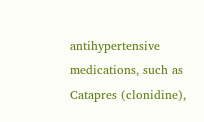antihypertensive medications, such as Catapres (clonidine),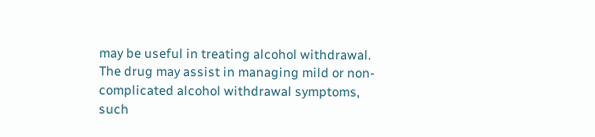may be useful in treating alcohol withdrawal. The drug may assist in managing mild or non-complicated alcohol withdrawal symptoms, such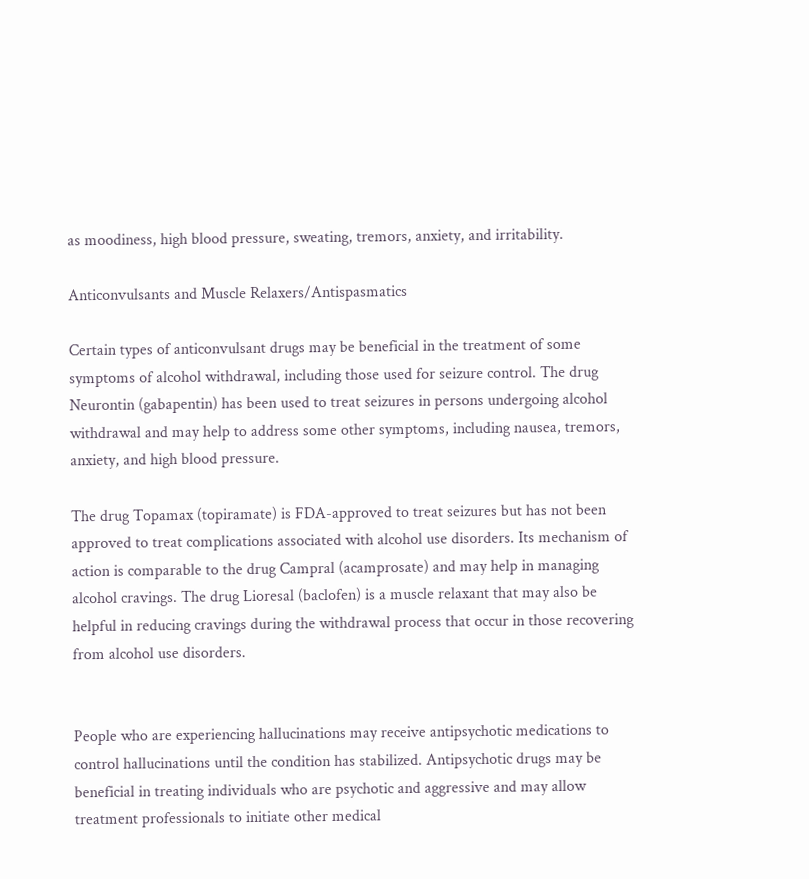as moodiness, high blood pressure, sweating, tremors, anxiety, and irritability.

Anticonvulsants and Muscle Relaxers/Antispasmatics

Certain types of anticonvulsant drugs may be beneficial in the treatment of some symptoms of alcohol withdrawal, including those used for seizure control. The drug Neurontin (gabapentin) has been used to treat seizures in persons undergoing alcohol withdrawal and may help to address some other symptoms, including nausea, tremors, anxiety, and high blood pressure.

The drug Topamax (topiramate) is FDA-approved to treat seizures but has not been approved to treat complications associated with alcohol use disorders. Its mechanism of action is comparable to the drug Campral (acamprosate) and may help in managing alcohol cravings. The drug Lioresal (baclofen) is a muscle relaxant that may also be helpful in reducing cravings during the withdrawal process that occur in those recovering from alcohol use disorders.


People who are experiencing hallucinations may receive antipsychotic medications to control hallucinations until the condition has stabilized. Antipsychotic drugs may be beneficial in treating individuals who are psychotic and aggressive and may allow treatment professionals to initiate other medical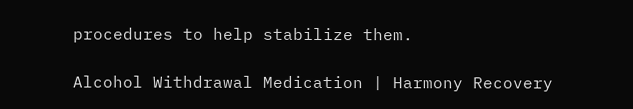procedures to help stabilize them.

Alcohol Withdrawal Medication | Harmony Recovery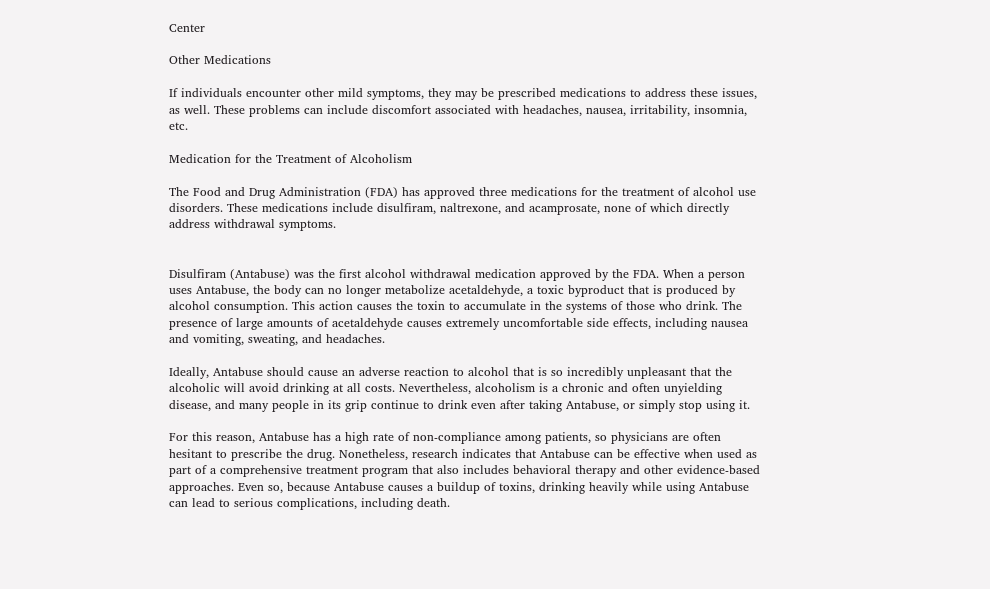Center

Other Medications

If individuals encounter other mild symptoms, they may be prescribed medications to address these issues, as well. These problems can include discomfort associated with headaches, nausea, irritability, insomnia, etc.

Medication for the Treatment of Alcoholism

The Food and Drug Administration (FDA) has approved three medications for the treatment of alcohol use disorders. These medications include disulfiram, naltrexone, and acamprosate, none of which directly address withdrawal symptoms.


Disulfiram (Antabuse) was the first alcohol withdrawal medication approved by the FDA. When a person uses Antabuse, the body can no longer metabolize acetaldehyde, a toxic byproduct that is produced by alcohol consumption. This action causes the toxin to accumulate in the systems of those who drink. The presence of large amounts of acetaldehyde causes extremely uncomfortable side effects, including nausea and vomiting, sweating, and headaches.

Ideally, Antabuse should cause an adverse reaction to alcohol that is so incredibly unpleasant that the alcoholic will avoid drinking at all costs. Nevertheless, alcoholism is a chronic and often unyielding disease, and many people in its grip continue to drink even after taking Antabuse, or simply stop using it.

For this reason, Antabuse has a high rate of non-compliance among patients, so physicians are often hesitant to prescribe the drug. Nonetheless, research indicates that Antabuse can be effective when used as part of a comprehensive treatment program that also includes behavioral therapy and other evidence-based approaches. Even so, because Antabuse causes a buildup of toxins, drinking heavily while using Antabuse can lead to serious complications, including death.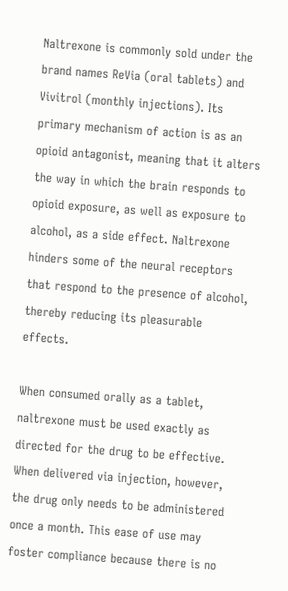Naltrexone is commonly sold under the brand names ReVia (oral tablets) and Vivitrol (monthly injections). Its primary mechanism of action is as an opioid antagonist, meaning that it alters the way in which the brain responds to opioid exposure, as well as exposure to alcohol, as a side effect. Naltrexone hinders some of the neural receptors that respond to the presence of alcohol, thereby reducing its pleasurable effects.

When consumed orally as a tablet, naltrexone must be used exactly as directed for the drug to be effective. When delivered via injection, however, the drug only needs to be administered once a month. This ease of use may foster compliance because there is no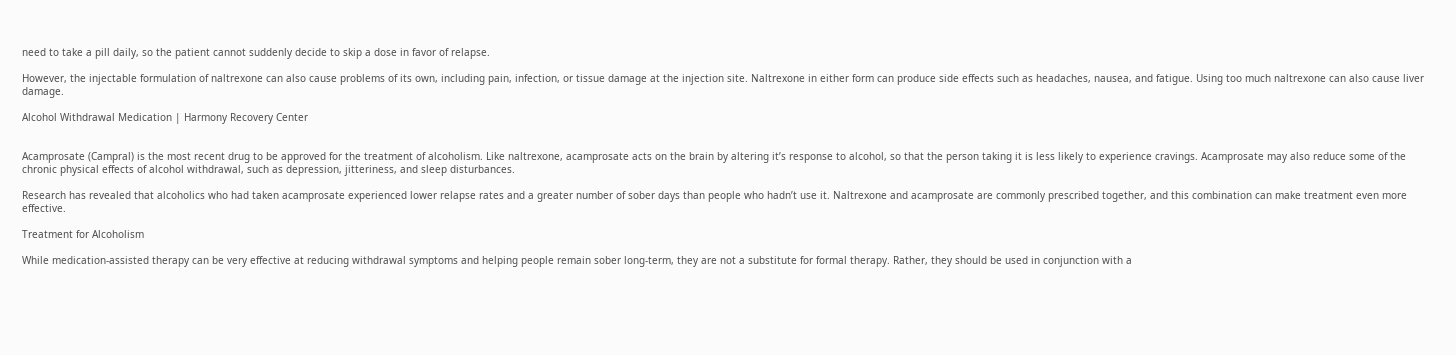need to take a pill daily, so the patient cannot suddenly decide to skip a dose in favor of relapse.

However, the injectable formulation of naltrexone can also cause problems of its own, including pain, infection, or tissue damage at the injection site. Naltrexone in either form can produce side effects such as headaches, nausea, and fatigue. Using too much naltrexone can also cause liver damage.

Alcohol Withdrawal Medication | Harmony Recovery Center


Acamprosate (Campral) is the most recent drug to be approved for the treatment of alcoholism. Like naltrexone, acamprosate acts on the brain by altering it’s response to alcohol, so that the person taking it is less likely to experience cravings. Acamprosate may also reduce some of the chronic physical effects of alcohol withdrawal, such as depression, jitteriness, and sleep disturbances.

Research has revealed that alcoholics who had taken acamprosate experienced lower relapse rates and a greater number of sober days than people who hadn’t use it. Naltrexone and acamprosate are commonly prescribed together, and this combination can make treatment even more effective.

Treatment for Alcoholism

While medication-assisted therapy can be very effective at reducing withdrawal symptoms and helping people remain sober long-term, they are not a substitute for formal therapy. Rather, they should be used in conjunction with a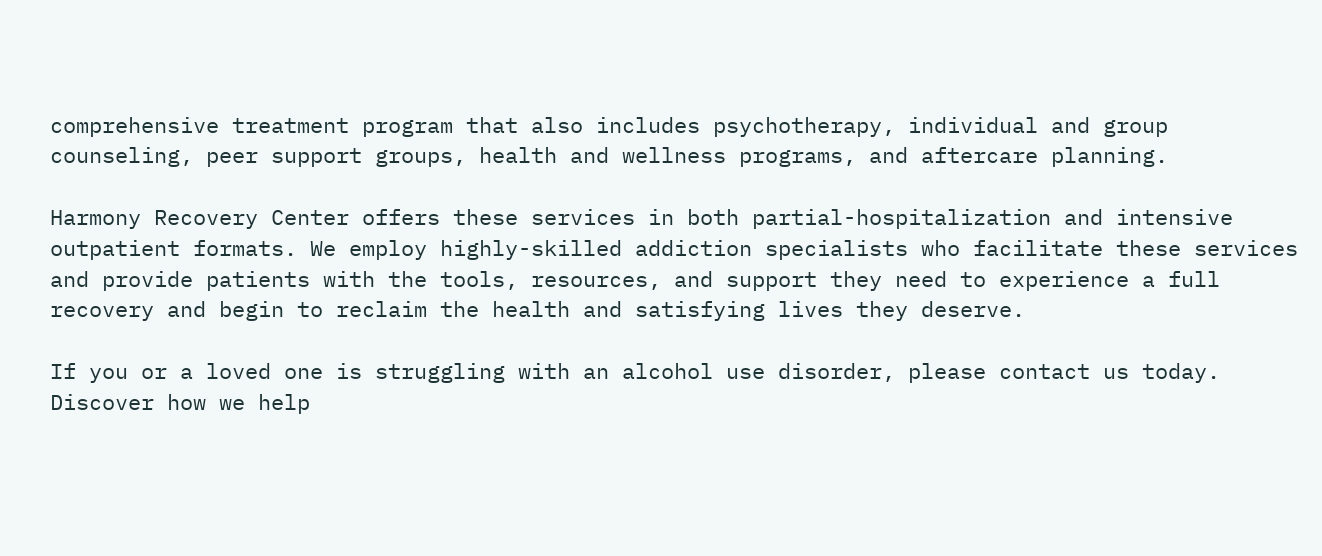comprehensive treatment program that also includes psychotherapy, individual and group counseling, peer support groups, health and wellness programs, and aftercare planning.

Harmony Recovery Center offers these services in both partial-hospitalization and intensive outpatient formats. We employ highly-skilled addiction specialists who facilitate these services and provide patients with the tools, resources, and support they need to experience a full recovery and begin to reclaim the health and satisfying lives they deserve.

If you or a loved one is struggling with an alcohol use disorder, please contact us today. Discover how we help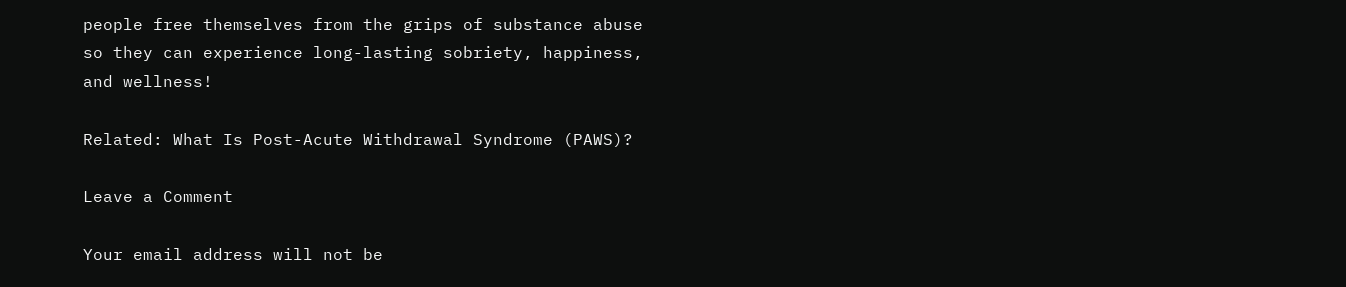people free themselves from the grips of substance abuse so they can experience long-lasting sobriety, happiness, and wellness!

Related: What Is Post-Acute Withdrawal Syndrome (PAWS)?

Leave a Comment

Your email address will not be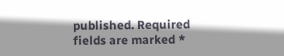published. Required fields are marked *